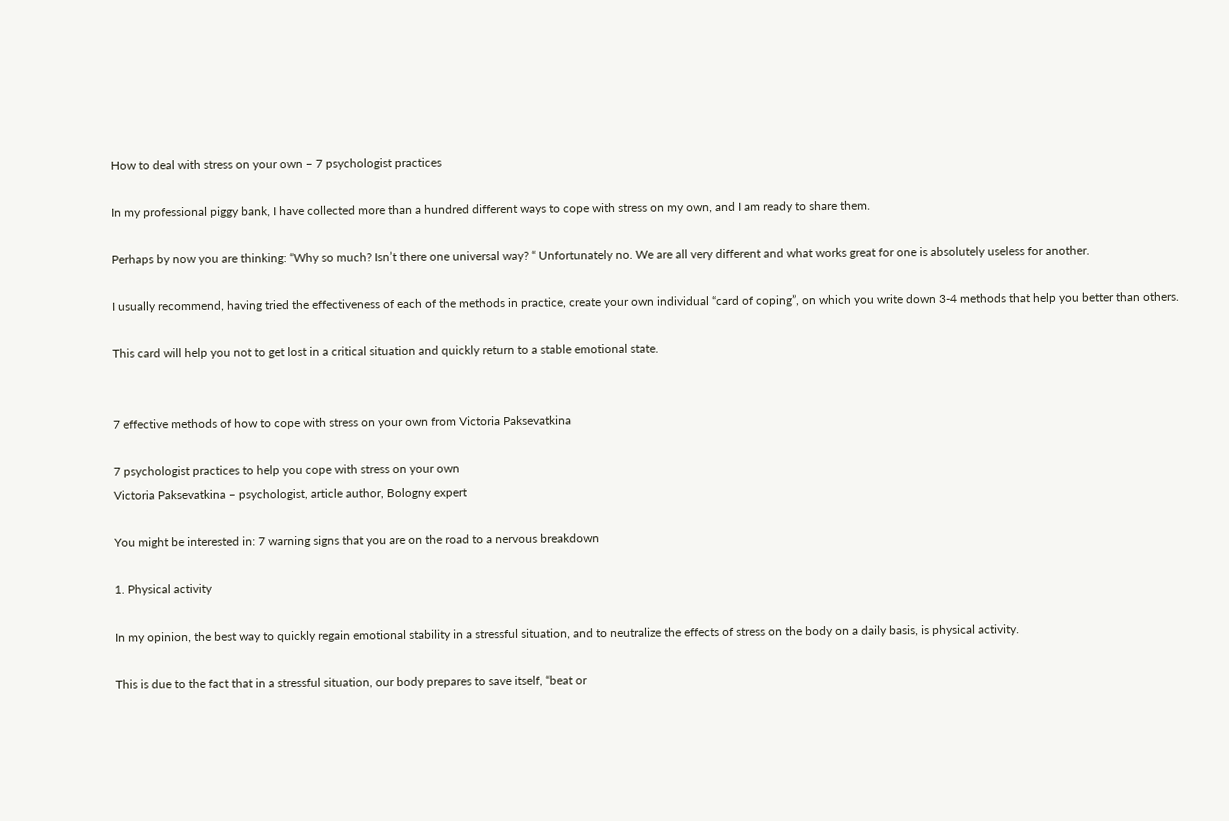How to deal with stress on your own – 7 psychologist practices

In my professional piggy bank, I have collected more than a hundred different ways to cope with stress on my own, and I am ready to share them.

Perhaps by now you are thinking: “Why so much? Isn’t there one universal way? “ Unfortunately no. We are all very different and what works great for one is absolutely useless for another.

I usually recommend, having tried the effectiveness of each of the methods in practice, create your own individual “card of coping”, on which you write down 3-4 methods that help you better than others.

This card will help you not to get lost in a critical situation and quickly return to a stable emotional state.


7 effective methods of how to cope with stress on your own from Victoria Paksevatkina

7 psychologist practices to help you cope with stress on your own
Victoria Paksevatkina – psychologist, article author, Bologny expert

You might be interested in: 7 warning signs that you are on the road to a nervous breakdown

1. Physical activity

In my opinion, the best way to quickly regain emotional stability in a stressful situation, and to neutralize the effects of stress on the body on a daily basis, is physical activity.

This is due to the fact that in a stressful situation, our body prepares to save itself, “beat or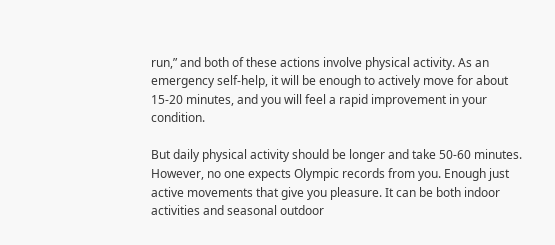run,” and both of these actions involve physical activity. As an emergency self-help, it will be enough to actively move for about 15-20 minutes, and you will feel a rapid improvement in your condition.

But daily physical activity should be longer and take 50-60 minutes. However, no one expects Olympic records from you. Enough just active movements that give you pleasure. It can be both indoor activities and seasonal outdoor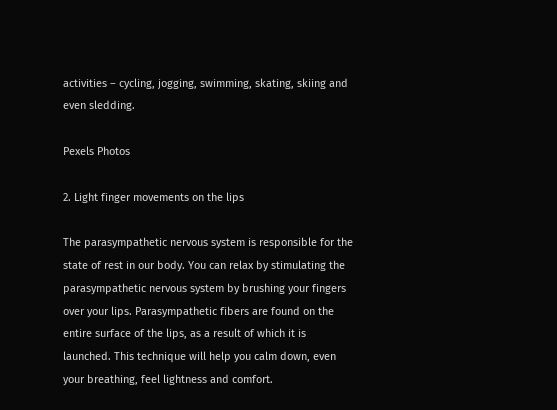activities – cycling, jogging, swimming, skating, skiing and even sledding.

Pexels Photos

2. Light finger movements on the lips

The parasympathetic nervous system is responsible for the state of rest in our body. You can relax by stimulating the parasympathetic nervous system by brushing your fingers over your lips. Parasympathetic fibers are found on the entire surface of the lips, as a result of which it is launched. This technique will help you calm down, even your breathing, feel lightness and comfort.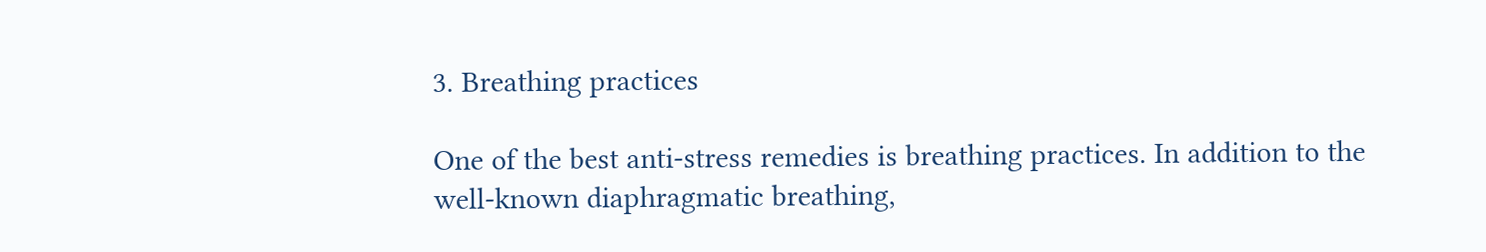3. Breathing practices

One of the best anti-stress remedies is breathing practices. In addition to the well-known diaphragmatic breathing,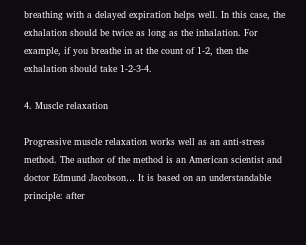breathing with a delayed expiration helps well. In this case, the exhalation should be twice as long as the inhalation. For example, if you breathe in at the count of 1-2, then the exhalation should take 1-2-3-4.

4. Muscle relaxation

Progressive muscle relaxation works well as an anti-stress method. The author of the method is an American scientist and doctor Edmund Jacobson… It is based on an understandable principle: after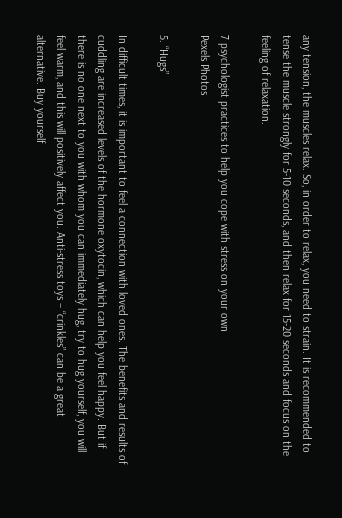any tension, the muscles relax. So, in order to relax, you need to strain. It is recommended to tense the muscle strongly for 5-10 seconds, and then relax for 15-20 seconds and focus on the feeling of relaxation.

7 psychologist practices to help you cope with stress on your own
Pexels Photos

5. “Hugs”

In difficult times, it is important to feel a connection with loved ones. The benefits and results of cuddling are increased levels of the hormone oxytocin, which can help you feel happy. But if there is no one next to you with whom you can immediately hug, try to hug yourself, you will feel warm, and this will positively affect you. Anti-stress toys – “crinkles” can be a great alternative. Buy yourself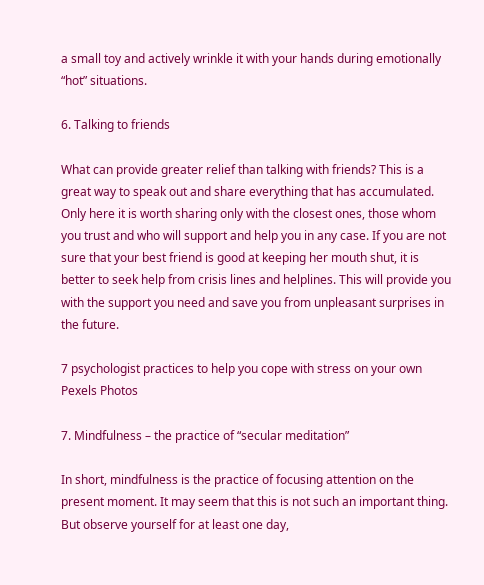a small toy and actively wrinkle it with your hands during emotionally “hot” situations.

6. Talking to friends

What can provide greater relief than talking with friends? This is a great way to speak out and share everything that has accumulated. Only here it is worth sharing only with the closest ones, those whom you trust and who will support and help you in any case. If you are not sure that your best friend is good at keeping her mouth shut, it is better to seek help from crisis lines and helplines. This will provide you with the support you need and save you from unpleasant surprises in the future.

7 psychologist practices to help you cope with stress on your own
Pexels Photos

7. Mindfulness – the practice of “secular meditation”

In short, mindfulness is the practice of focusing attention on the present moment. It may seem that this is not such an important thing. But observe yourself for at least one day,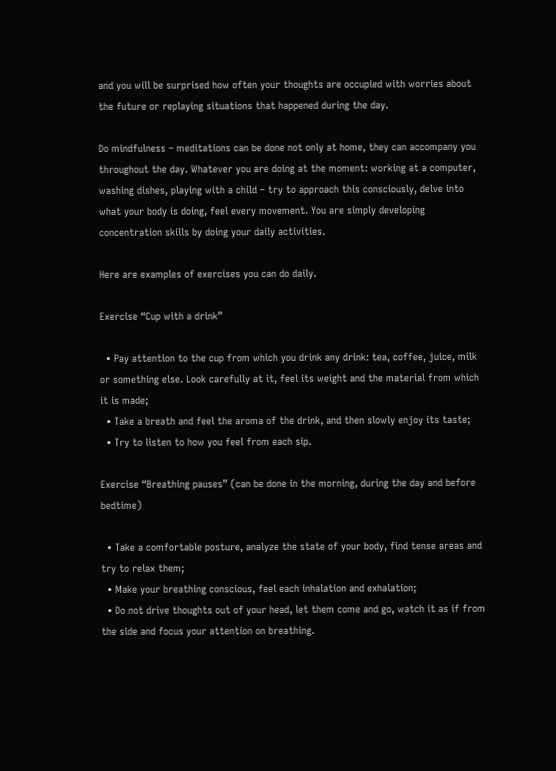and you will be surprised how often your thoughts are occupied with worries about the future or replaying situations that happened during the day.

Do mindfulness – meditations can be done not only at home, they can accompany you throughout the day. Whatever you are doing at the moment: working at a computer, washing dishes, playing with a child – try to approach this consciously, delve into what your body is doing, feel every movement. You are simply developing concentration skills by doing your daily activities.

Here are examples of exercises you can do daily.

Exercise “Cup with a drink”

  • Pay attention to the cup from which you drink any drink: tea, coffee, juice, milk or something else. Look carefully at it, feel its weight and the material from which it is made;
  • Take a breath and feel the aroma of the drink, and then slowly enjoy its taste;
  • Try to listen to how you feel from each sip.

Exercise “Breathing pauses” (can be done in the morning, during the day and before bedtime)

  • Take a comfortable posture, analyze the state of your body, find tense areas and try to relax them;
  • Make your breathing conscious, feel each inhalation and exhalation;
  • Do not drive thoughts out of your head, let them come and go, watch it as if from the side and focus your attention on breathing.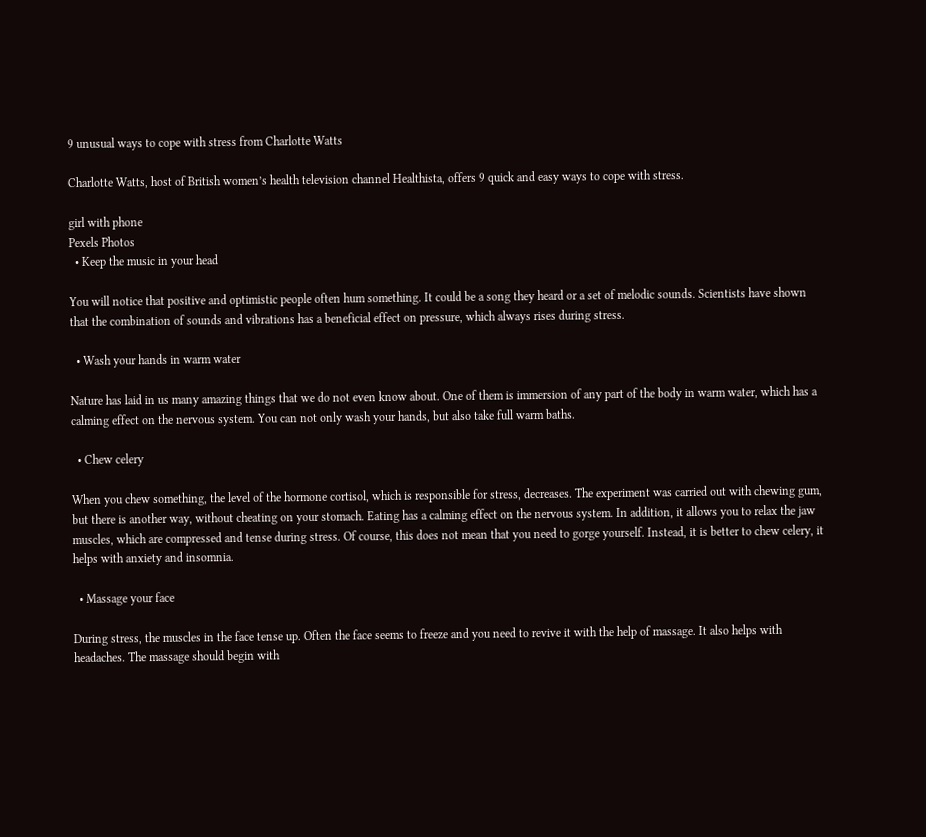9 unusual ways to cope with stress from Charlotte Watts

Charlotte Watts, host of British women’s health television channel Healthista, offers 9 quick and easy ways to cope with stress.

girl with phone
Pexels Photos
  • Keep the music in your head

You will notice that positive and optimistic people often hum something. It could be a song they heard or a set of melodic sounds. Scientists have shown that the combination of sounds and vibrations has a beneficial effect on pressure, which always rises during stress.

  • Wash your hands in warm water

Nature has laid in us many amazing things that we do not even know about. One of them is immersion of any part of the body in warm water, which has a calming effect on the nervous system. You can not only wash your hands, but also take full warm baths.

  • Chew celery

When you chew something, the level of the hormone cortisol, which is responsible for stress, decreases. The experiment was carried out with chewing gum, but there is another way, without cheating on your stomach. Eating has a calming effect on the nervous system. In addition, it allows you to relax the jaw muscles, which are compressed and tense during stress. Of course, this does not mean that you need to gorge yourself. Instead, it is better to chew celery, it helps with anxiety and insomnia.

  • Massage your face

During stress, the muscles in the face tense up. Often the face seems to freeze and you need to revive it with the help of massage. It also helps with headaches. The massage should begin with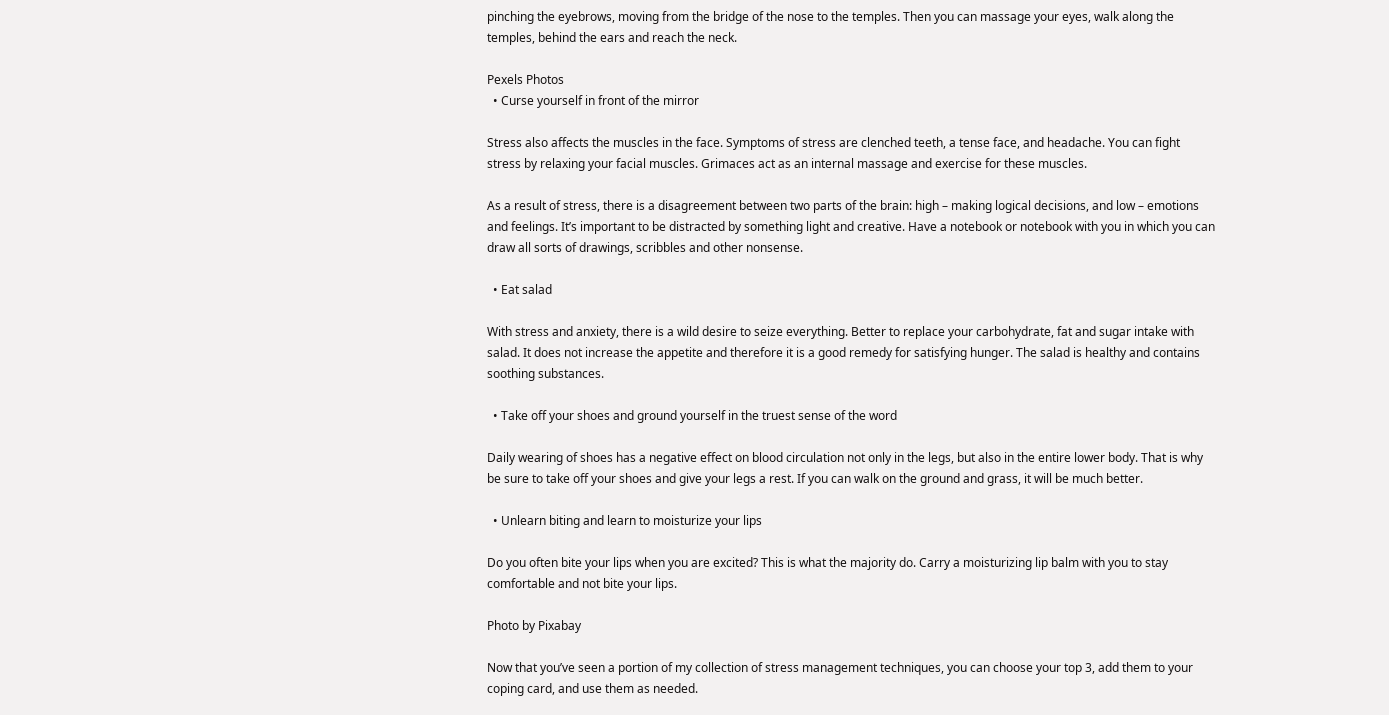pinching the eyebrows, moving from the bridge of the nose to the temples. Then you can massage your eyes, walk along the temples, behind the ears and reach the neck.

Pexels Photos
  • Curse yourself in front of the mirror

Stress also affects the muscles in the face. Symptoms of stress are clenched teeth, a tense face, and headache. You can fight stress by relaxing your facial muscles. Grimaces act as an internal massage and exercise for these muscles.

As a result of stress, there is a disagreement between two parts of the brain: high – making logical decisions, and low – emotions and feelings. It’s important to be distracted by something light and creative. Have a notebook or notebook with you in which you can draw all sorts of drawings, scribbles and other nonsense.

  • Eat salad

With stress and anxiety, there is a wild desire to seize everything. Better to replace your carbohydrate, fat and sugar intake with salad. It does not increase the appetite and therefore it is a good remedy for satisfying hunger. The salad is healthy and contains soothing substances.

  • Take off your shoes and ground yourself in the truest sense of the word

Daily wearing of shoes has a negative effect on blood circulation not only in the legs, but also in the entire lower body. That is why be sure to take off your shoes and give your legs a rest. If you can walk on the ground and grass, it will be much better.

  • Unlearn biting and learn to moisturize your lips

Do you often bite your lips when you are excited? This is what the majority do. Carry a moisturizing lip balm with you to stay comfortable and not bite your lips.

Photo by Pixabay

Now that you’ve seen a portion of my collection of stress management techniques, you can choose your top 3, add them to your coping card, and use them as needed.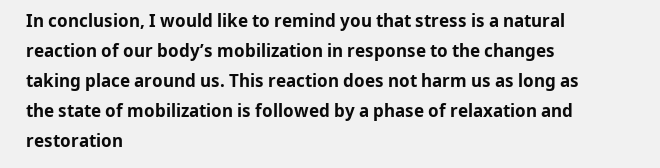In conclusion, I would like to remind you that stress is a natural reaction of our body’s mobilization in response to the changes taking place around us. This reaction does not harm us as long as the state of mobilization is followed by a phase of relaxation and restoration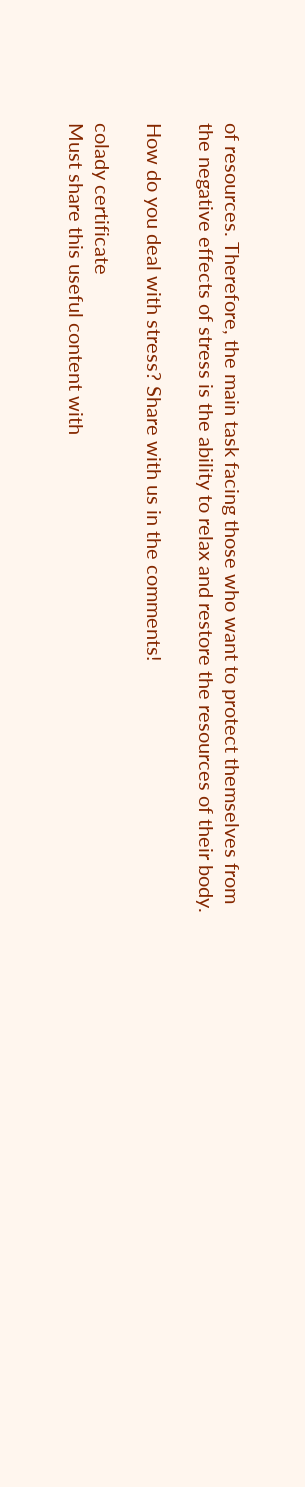of resources. Therefore, the main task facing those who want to protect themselves from the negative effects of stress is the ability to relax and restore the resources of their body.

How do you deal with stress? Share with us in the comments!

colady certificate
Must share this useful content with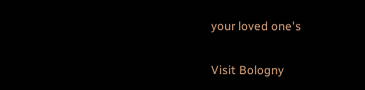your loved one's

Visit Bologny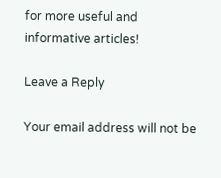for more useful and informative articles!

Leave a Reply

Your email address will not be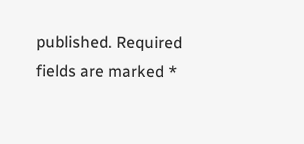published. Required fields are marked *